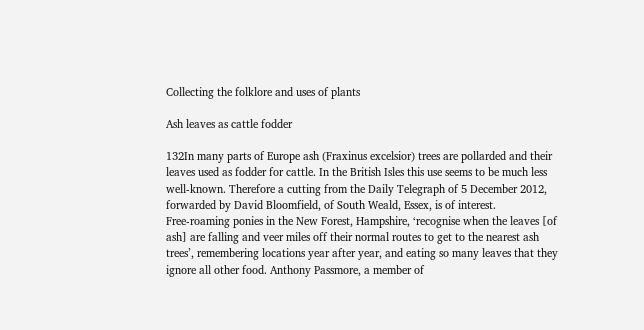Collecting the folklore and uses of plants

Ash leaves as cattle fodder

132In many parts of Europe ash (Fraxinus excelsior) trees are pollarded and their leaves used as fodder for cattle. In the British Isles this use seems to be much less well-known. Therefore a cutting from the Daily Telegraph of 5 December 2012, forwarded by David Bloomfield, of South Weald, Essex, is of interest.
Free-roaming ponies in the New Forest, Hampshire, ‘recognise when the leaves [of ash] are falling and veer miles off their normal routes to get to the nearest ash trees’, remembering locations year after year, and eating so many leaves that they ignore all other food. Anthony Passmore, a member of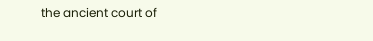the ancient court of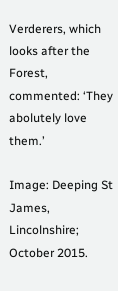Verderers, which looks after the Forest, commented: ‘They abolutely love them.’

Image: Deeping St James, Lincolnshire; October 2015.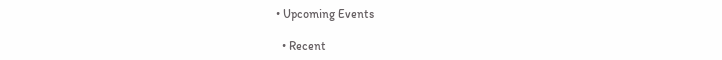• Upcoming Events

  • Recent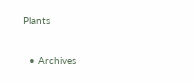Plants

  • Archives